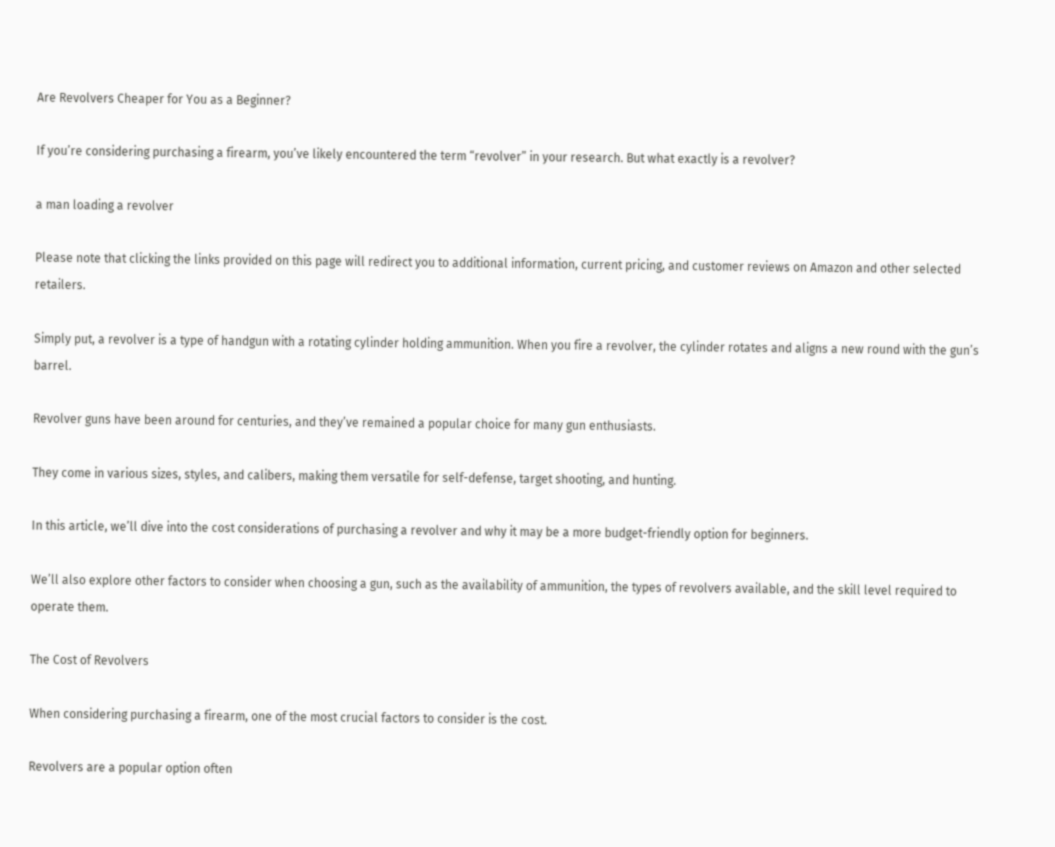Are Revolvers Cheaper for You as a Beginner?

If you’re considering purchasing a firearm, you’ve likely encountered the term “revolver” in your research. But what exactly is a revolver?

a man loading a revolver

Please note that clicking the links provided on this page will redirect you to additional information, current pricing, and customer reviews on Amazon and other selected retailers.

Simply put, a revolver is a type of handgun with a rotating cylinder holding ammunition. When you fire a revolver, the cylinder rotates and aligns a new round with the gun’s barrel.

Revolver guns have been around for centuries, and they’ve remained a popular choice for many gun enthusiasts.

They come in various sizes, styles, and calibers, making them versatile for self-defense, target shooting, and hunting.

In this article, we’ll dive into the cost considerations of purchasing a revolver and why it may be a more budget-friendly option for beginners.

We’ll also explore other factors to consider when choosing a gun, such as the availability of ammunition, the types of revolvers available, and the skill level required to operate them.

The Cost of Revolvers

When considering purchasing a firearm, one of the most crucial factors to consider is the cost.

Revolvers are a popular option often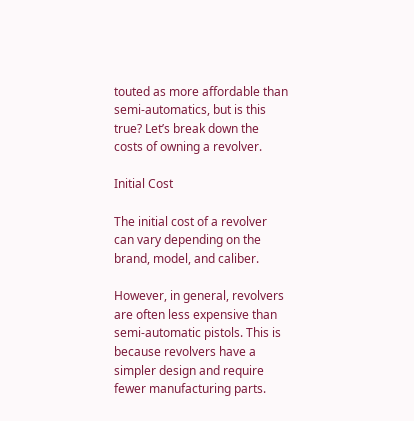touted as more affordable than semi-automatics, but is this true? Let’s break down the costs of owning a revolver.

Initial Cost

The initial cost of a revolver can vary depending on the brand, model, and caliber.

However, in general, revolvers are often less expensive than semi-automatic pistols. This is because revolvers have a simpler design and require fewer manufacturing parts.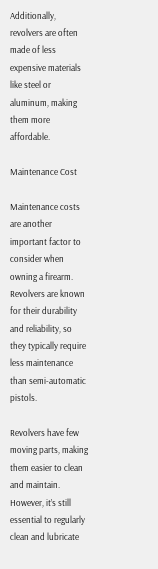Additionally, revolvers are often made of less expensive materials like steel or aluminum, making them more affordable.

Maintenance Cost

Maintenance costs are another important factor to consider when owning a firearm. Revolvers are known for their durability and reliability, so they typically require less maintenance than semi-automatic pistols.

Revolvers have few moving parts, making them easier to clean and maintain. However, it’s still essential to regularly clean and lubricate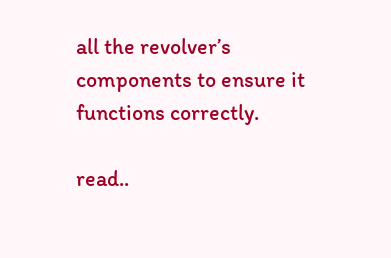all the revolver’s components to ensure it functions correctly.

read..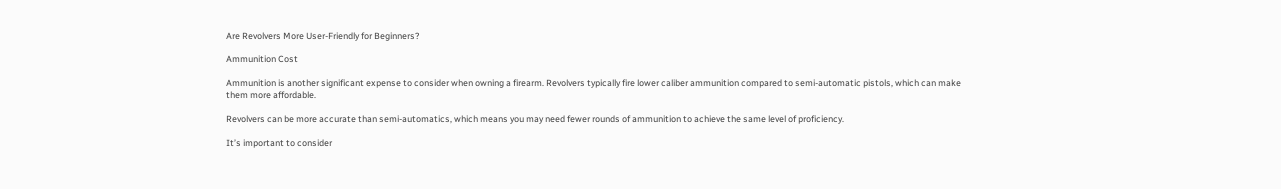Are Revolvers More User-Friendly for Beginners?

Ammunition Cost

Ammunition is another significant expense to consider when owning a firearm. Revolvers typically fire lower caliber ammunition compared to semi-automatic pistols, which can make them more affordable.

Revolvers can be more accurate than semi-automatics, which means you may need fewer rounds of ammunition to achieve the same level of proficiency.

It’s important to consider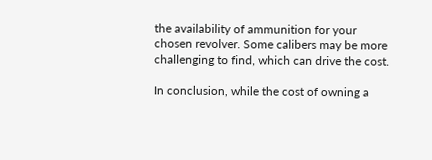the availability of ammunition for your chosen revolver. Some calibers may be more challenging to find, which can drive the cost.

In conclusion, while the cost of owning a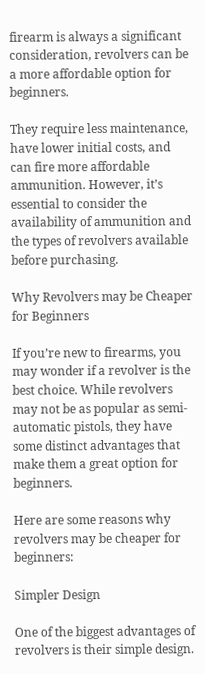firearm is always a significant consideration, revolvers can be a more affordable option for beginners.

They require less maintenance, have lower initial costs, and can fire more affordable ammunition. However, it’s essential to consider the availability of ammunition and the types of revolvers available before purchasing.

Why Revolvers may be Cheaper for Beginners

If you’re new to firearms, you may wonder if a revolver is the best choice. While revolvers may not be as popular as semi-automatic pistols, they have some distinct advantages that make them a great option for beginners.

Here are some reasons why revolvers may be cheaper for beginners:

Simpler Design

One of the biggest advantages of revolvers is their simple design.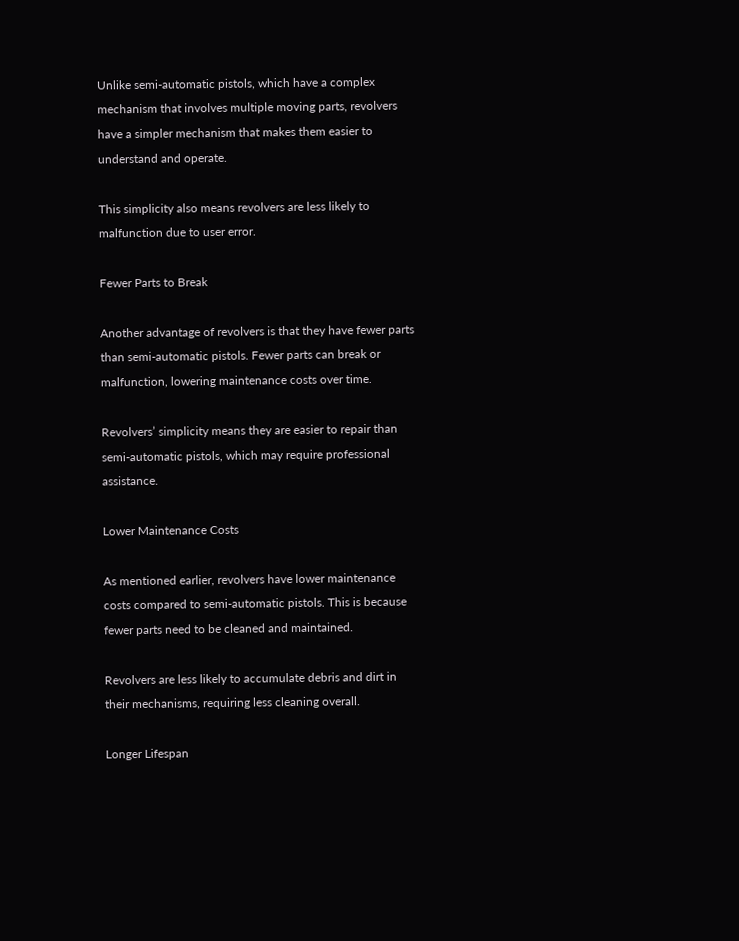Unlike semi-automatic pistols, which have a complex mechanism that involves multiple moving parts, revolvers have a simpler mechanism that makes them easier to understand and operate.

This simplicity also means revolvers are less likely to malfunction due to user error.

Fewer Parts to Break

Another advantage of revolvers is that they have fewer parts than semi-automatic pistols. Fewer parts can break or malfunction, lowering maintenance costs over time.

Revolvers’ simplicity means they are easier to repair than semi-automatic pistols, which may require professional assistance.

Lower Maintenance Costs

As mentioned earlier, revolvers have lower maintenance costs compared to semi-automatic pistols. This is because fewer parts need to be cleaned and maintained.

Revolvers are less likely to accumulate debris and dirt in their mechanisms, requiring less cleaning overall.

Longer Lifespan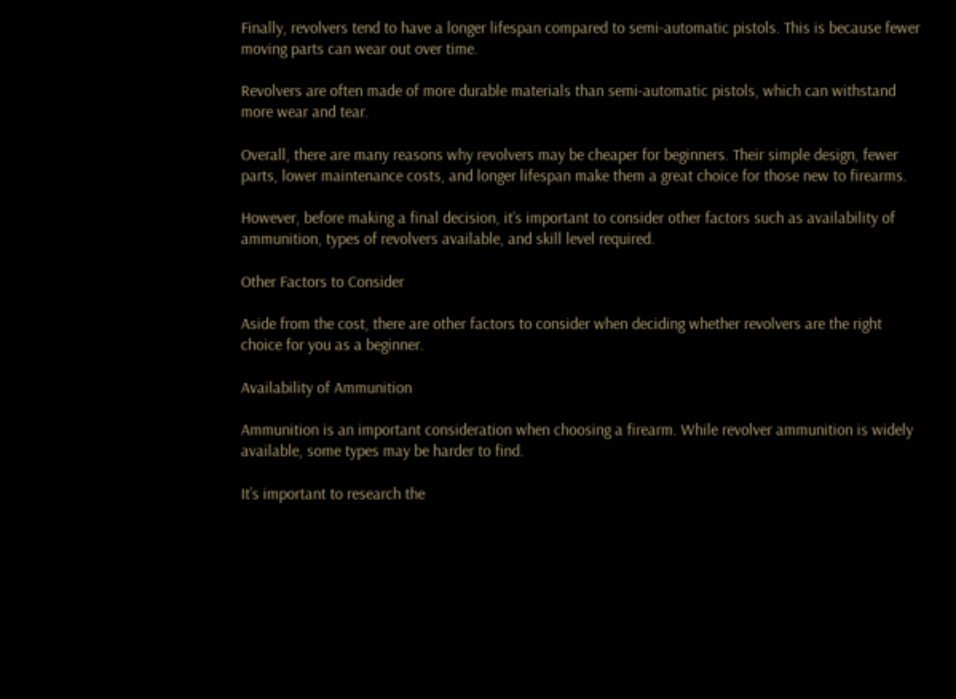Finally, revolvers tend to have a longer lifespan compared to semi-automatic pistols. This is because fewer moving parts can wear out over time.

Revolvers are often made of more durable materials than semi-automatic pistols, which can withstand more wear and tear.

Overall, there are many reasons why revolvers may be cheaper for beginners. Their simple design, fewer parts, lower maintenance costs, and longer lifespan make them a great choice for those new to firearms.

However, before making a final decision, it’s important to consider other factors such as availability of ammunition, types of revolvers available, and skill level required.

Other Factors to Consider

Aside from the cost, there are other factors to consider when deciding whether revolvers are the right choice for you as a beginner.

Availability of Ammunition

Ammunition is an important consideration when choosing a firearm. While revolver ammunition is widely available, some types may be harder to find.

It’s important to research the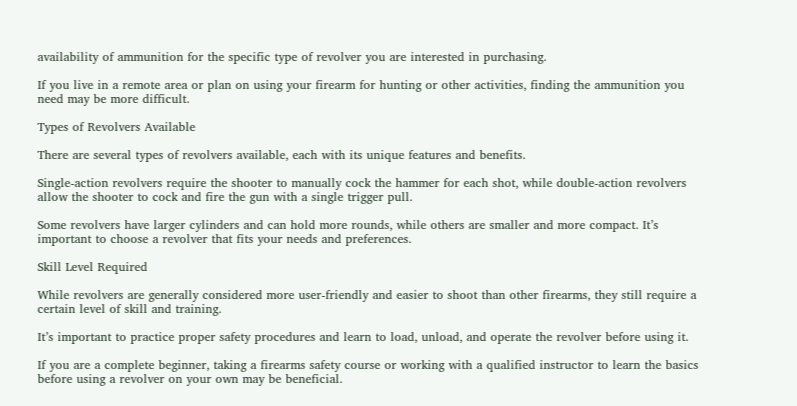availability of ammunition for the specific type of revolver you are interested in purchasing.

If you live in a remote area or plan on using your firearm for hunting or other activities, finding the ammunition you need may be more difficult.

Types of Revolvers Available

There are several types of revolvers available, each with its unique features and benefits.

Single-action revolvers require the shooter to manually cock the hammer for each shot, while double-action revolvers allow the shooter to cock and fire the gun with a single trigger pull.

Some revolvers have larger cylinders and can hold more rounds, while others are smaller and more compact. It’s important to choose a revolver that fits your needs and preferences.

Skill Level Required

While revolvers are generally considered more user-friendly and easier to shoot than other firearms, they still require a certain level of skill and training.

It’s important to practice proper safety procedures and learn to load, unload, and operate the revolver before using it.

If you are a complete beginner, taking a firearms safety course or working with a qualified instructor to learn the basics before using a revolver on your own may be beneficial.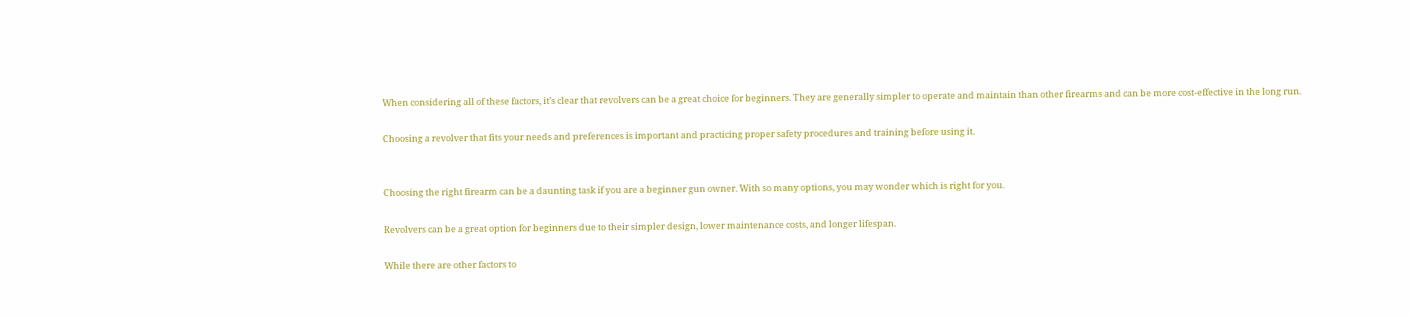When considering all of these factors, it’s clear that revolvers can be a great choice for beginners. They are generally simpler to operate and maintain than other firearms and can be more cost-effective in the long run.

Choosing a revolver that fits your needs and preferences is important and practicing proper safety procedures and training before using it.


Choosing the right firearm can be a daunting task if you are a beginner gun owner. With so many options, you may wonder which is right for you.

Revolvers can be a great option for beginners due to their simpler design, lower maintenance costs, and longer lifespan.

While there are other factors to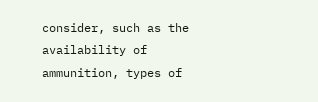consider, such as the availability of ammunition, types of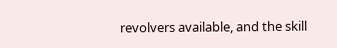revolvers available, and the skill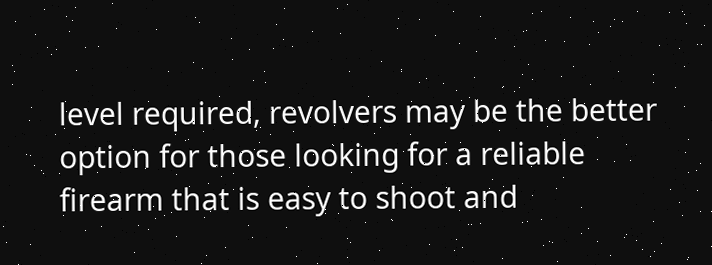level required, revolvers may be the better option for those looking for a reliable firearm that is easy to shoot and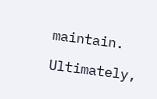maintain.

Ultimately,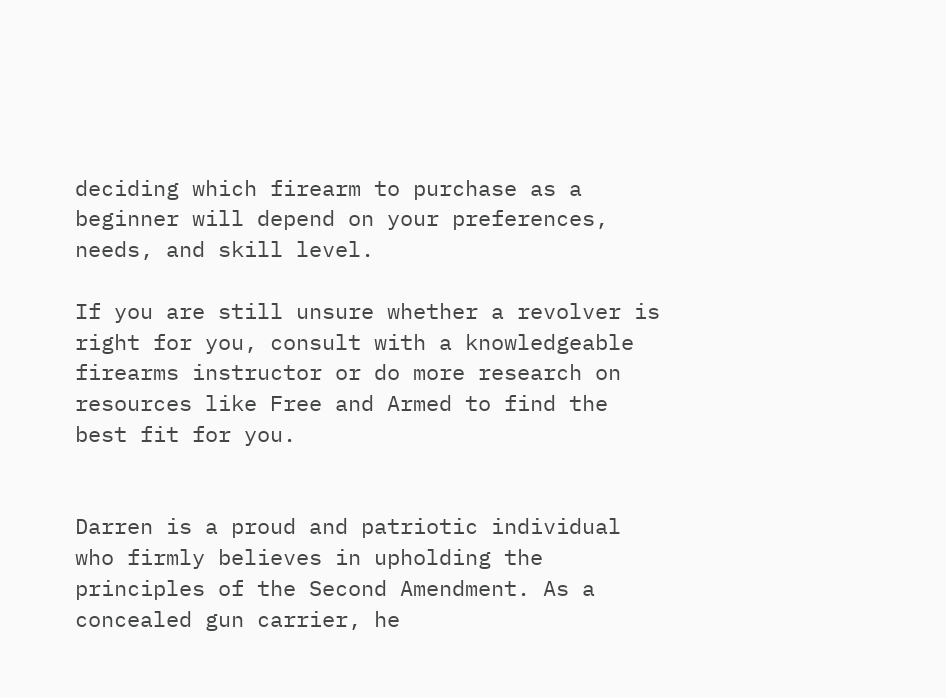deciding which firearm to purchase as a beginner will depend on your preferences, needs, and skill level.

If you are still unsure whether a revolver is right for you, consult with a knowledgeable firearms instructor or do more research on resources like Free and Armed to find the best fit for you.


Darren is a proud and patriotic individual who firmly believes in upholding the principles of the Second Amendment. As a concealed gun carrier, he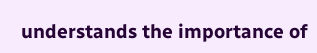understands the importance of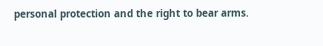personal protection and the right to bear arms.